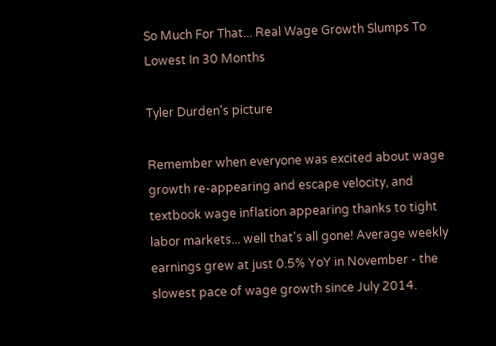So Much For That... Real Wage Growth Slumps To Lowest In 30 Months

Tyler Durden's picture

Remember when everyone was excited about wage growth re-appearing and escape velocity, and textbook wage inflation appearing thanks to tight labor markets... well that's all gone! Average weekly earnings grew at just 0.5% YoY in November - the slowest pace of wage growth since July 2014.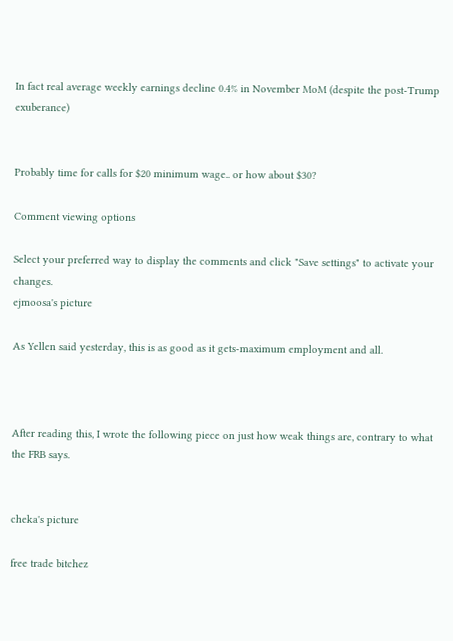In fact real average weekly earnings decline 0.4% in November MoM (despite the post-Trump exuberance)


Probably time for calls for $20 minimum wage.. or how about $30?

Comment viewing options

Select your preferred way to display the comments and click "Save settings" to activate your changes.
ejmoosa's picture

As Yellen said yesterday, this is as good as it gets-maximum employment and all.



After reading this, I wrote the following piece on just how weak things are, contrary to what the FRB says.


cheka's picture

free trade bitchez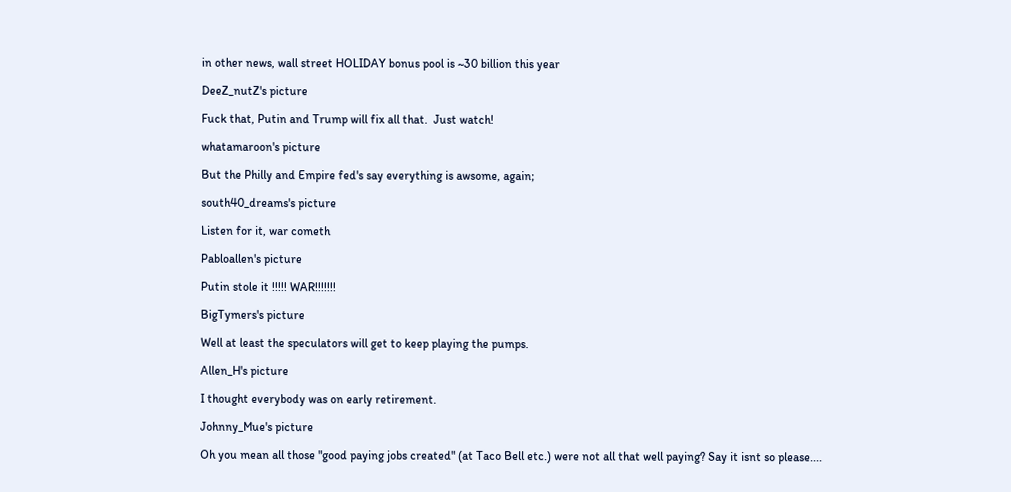in other news, wall street HOLIDAY bonus pool is ~30 billion this year

DeeZ_nutZ's picture

Fuck that, Putin and Trump will fix all that.  Just watch!

whatamaroon's picture

But the Philly and Empire fed's say everything is awsome, again;

south40_dreams's picture

Listen for it, war cometh

Pabloallen's picture

Putin stole it !!!!! WAR!!!!!!!

BigTymers's picture

Well at least the speculators will get to keep playing the pumps.

Allen_H's picture

I thought everybody was on early retirement.

Johnny_Mue's picture

Oh you mean all those "good paying jobs created" (at Taco Bell etc.) were not all that well paying? Say it isnt so please....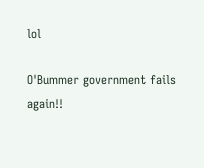lol

O'Bummer government fails again!!